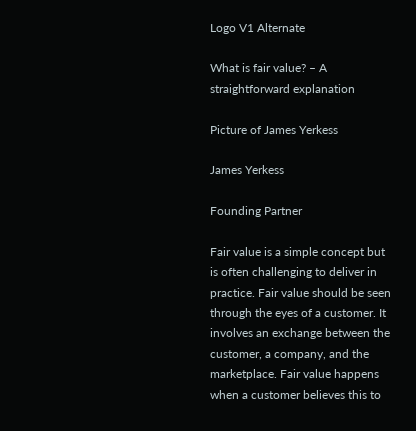Logo V1 Alternate

What is fair value? – A straightforward explanation

Picture of James Yerkess

James Yerkess

Founding Partner

Fair value is a simple concept but is often challenging to deliver in practice. Fair value should be seen through the eyes of a customer. It involves an exchange between the customer, a company, and the marketplace. Fair value happens when a customer believes this to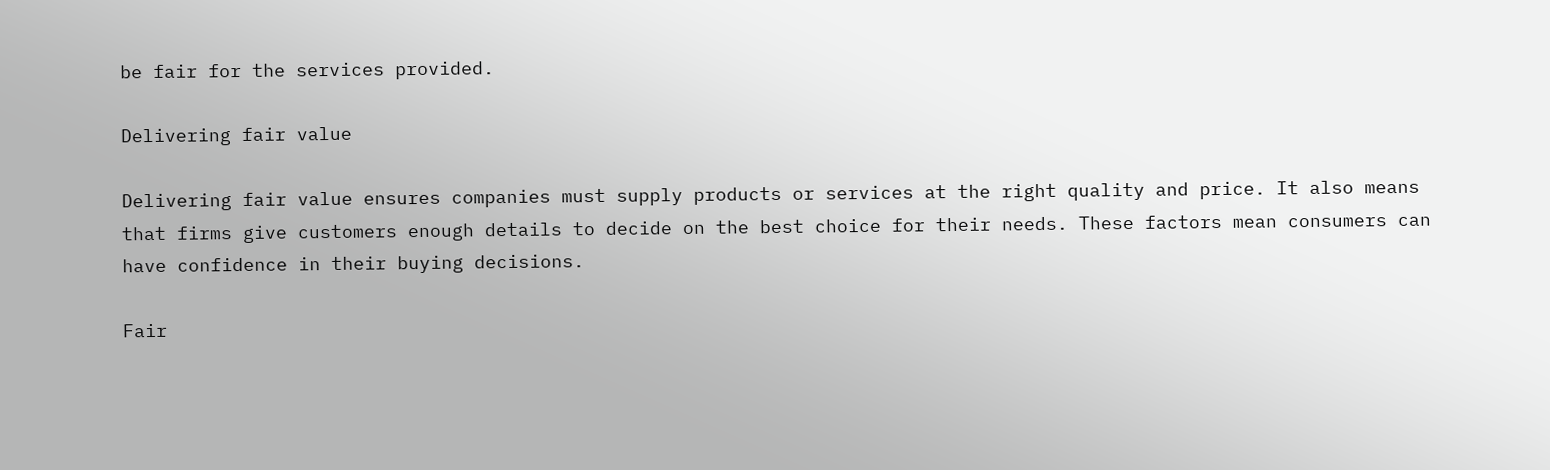be fair for the services provided.

Delivering fair value

Delivering fair value ensures companies must supply products or services at the right quality and price. It also means that firms give customers enough details to decide on the best choice for their needs. These factors mean consumers can have confidence in their buying decisions.

Fair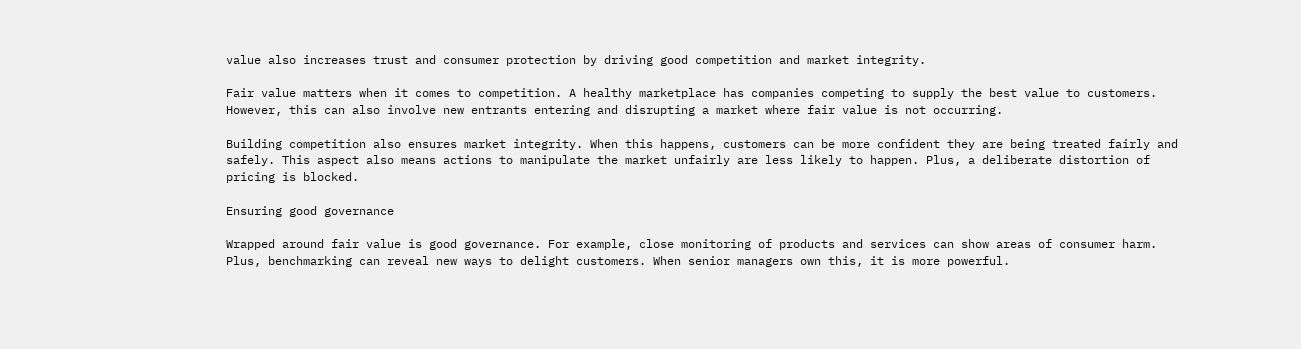value also increases trust and consumer protection by driving good competition and market integrity.

Fair value matters when it comes to competition. A healthy marketplace has companies competing to supply the best value to customers. However, this can also involve new entrants entering and disrupting a market where fair value is not occurring.

Building competition also ensures market integrity. When this happens, customers can be more confident they are being treated fairly and safely. This aspect also means actions to manipulate the market unfairly are less likely to happen. Plus, a deliberate distortion of pricing is blocked.

Ensuring good governance

Wrapped around fair value is good governance. For example, close monitoring of products and services can show areas of consumer harm. Plus, benchmarking can reveal new ways to delight customers. When senior managers own this, it is more powerful.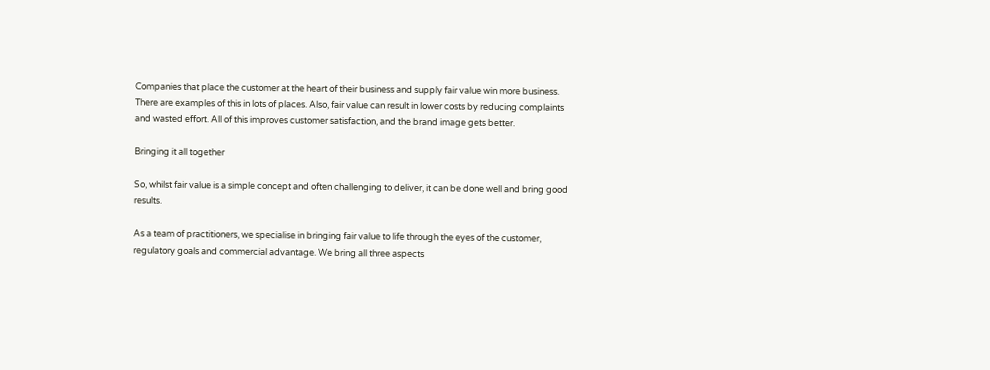Companies that place the customer at the heart of their business and supply fair value win more business. There are examples of this in lots of places. Also, fair value can result in lower costs by reducing complaints and wasted effort. All of this improves customer satisfaction, and the brand image gets better.

Bringing it all together

So, whilst fair value is a simple concept and often challenging to deliver, it can be done well and bring good results.

As a team of practitioners, we specialise in bringing fair value to life through the eyes of the customer, regulatory goals and commercial advantage. We bring all three aspects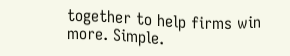together to help firms win more. Simple.